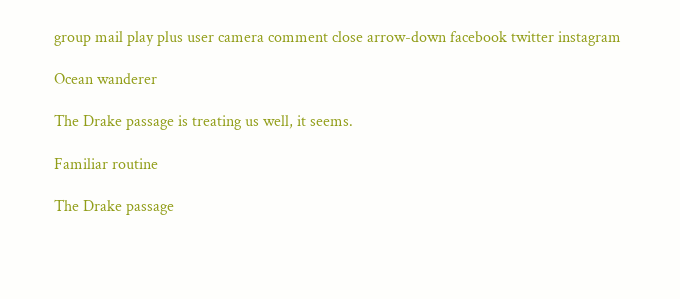group mail play plus user camera comment close arrow-down facebook twitter instagram

Ocean wanderer

The Drake passage is treating us well, it seems.

Familiar routine

The Drake passage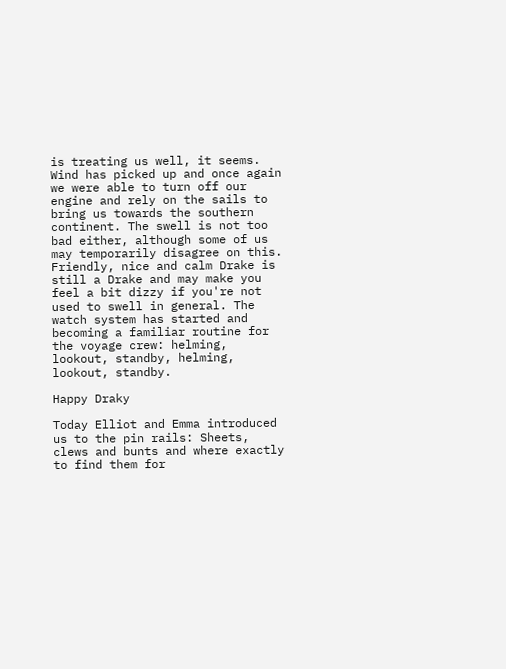is treating us well, it seems. Wind has picked up and once again we were able to turn off our engine and rely on the sails to bring us towards the southern continent. The swell is not too bad either, although some of us may temporarily disagree on this. Friendly, nice and calm Drake is still a Drake and may make you feel a bit dizzy if you're not used to swell in general. The watch system has started and becoming a familiar routine for the voyage crew: helming, lookout, standby, helming, lookout, standby.

Happy Draky

Today Elliot and Emma introduced us to the pin rails: Sheets, clews and bunts and where exactly to find them for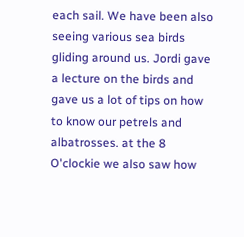each sail. We have been also seeing various sea birds gliding around us. Jordi gave a lecture on the birds and gave us a lot of tips on how to know our petrels and albatrosses. at the 8 O'clockie we also saw how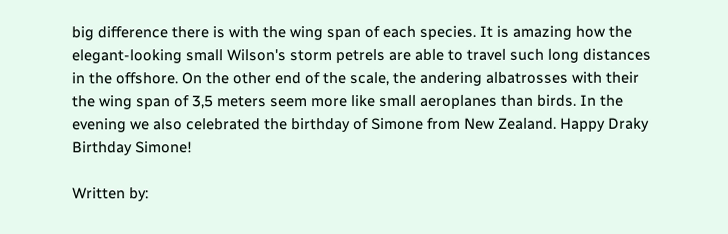big difference there is with the wing span of each species. It is amazing how the elegant-looking small Wilson's storm petrels are able to travel such long distances in the offshore. On the other end of the scale, the andering albatrosses with their the wing span of 3,5 meters seem more like small aeroplanes than birds. In the evening we also celebrated the birthday of Simone from New Zealand. Happy Draky Birthday Simone!

Written by: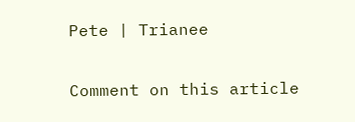Pete | Trianee

Comment on this article